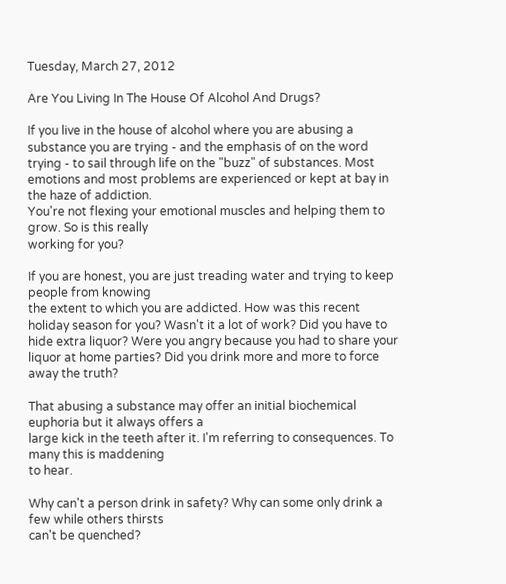Tuesday, March 27, 2012

Are You Living In The House Of Alcohol And Drugs?

If you live in the house of alcohol where you are abusing a substance you are trying - and the emphasis of on the word trying - to sail through life on the "buzz" of substances. Most emotions and most problems are experienced or kept at bay in the haze of addiction.
You're not flexing your emotional muscles and helping them to grow. So is this really
working for you?

If you are honest, you are just treading water and trying to keep people from knowing
the extent to which you are addicted. How was this recent holiday season for you? Wasn't it a lot of work? Did you have to hide extra liquor? Were you angry because you had to share your liquor at home parties? Did you drink more and more to force away the truth?

That abusing a substance may offer an initial biochemical euphoria but it always offers a
large kick in the teeth after it. I'm referring to consequences. To many this is maddening
to hear.

Why can't a person drink in safety? Why can some only drink a few while others thirsts
can't be quenched?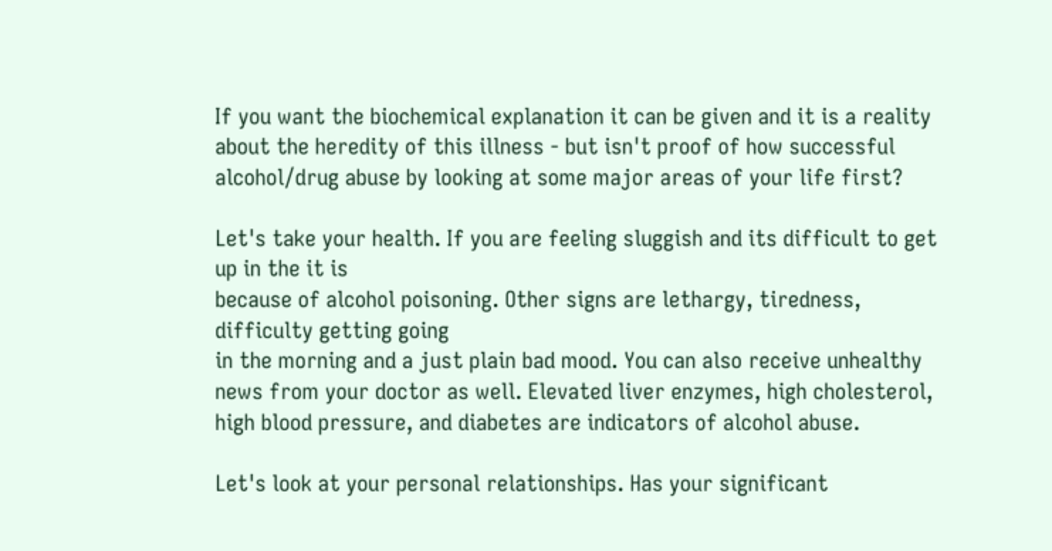If you want the biochemical explanation it can be given and it is a reality about the heredity of this illness - but isn't proof of how successful alcohol/drug abuse by looking at some major areas of your life first?

Let's take your health. If you are feeling sluggish and its difficult to get up in the it is
because of alcohol poisoning. Other signs are lethargy, tiredness, difficulty getting going
in the morning and a just plain bad mood. You can also receive unhealthy news from your doctor as well. Elevated liver enzymes, high cholesterol, high blood pressure, and diabetes are indicators of alcohol abuse.

Let's look at your personal relationships. Has your significant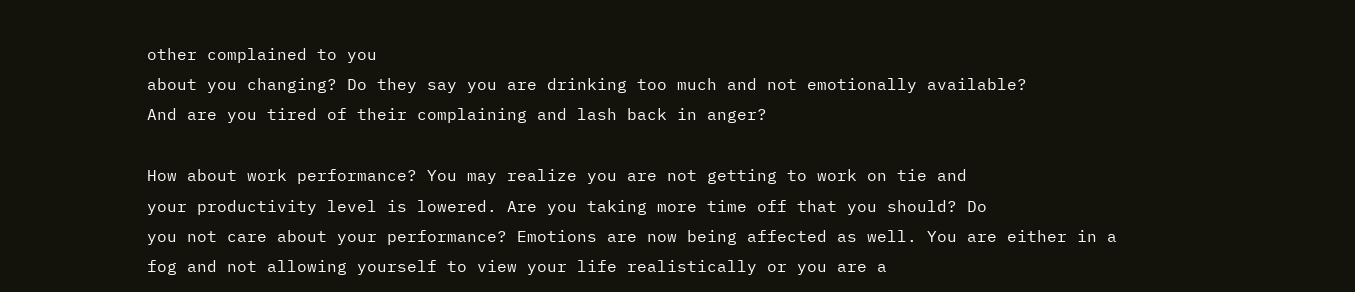other complained to you
about you changing? Do they say you are drinking too much and not emotionally available?
And are you tired of their complaining and lash back in anger?

How about work performance? You may realize you are not getting to work on tie and
your productivity level is lowered. Are you taking more time off that you should? Do
you not care about your performance? Emotions are now being affected as well. You are either in a fog and not allowing yourself to view your life realistically or you are a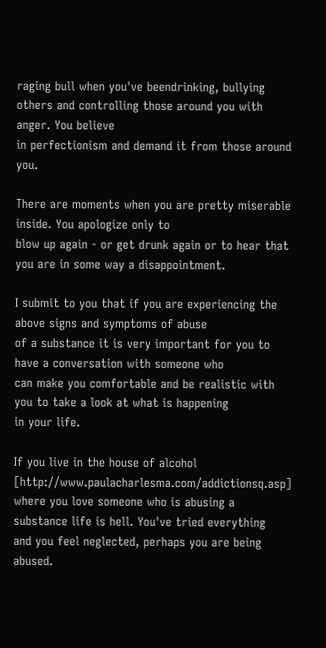raging bull when you've beendrinking, bullying others and controlling those around you with anger. You believe
in perfectionism and demand it from those around you.

There are moments when you are pretty miserable inside. You apologize only to
blow up again - or get drunk again or to hear that you are in some way a disappointment.

I submit to you that if you are experiencing the above signs and symptoms of abuse
of a substance it is very important for you to have a conversation with someone who
can make you comfortable and be realistic with you to take a look at what is happening
in your life.

If you live in the house of alcohol [http://www.paulacharlesma.com/addictionsq.asp]
where you love someone who is abusing a substance life is hell. You've tried everything
and you feel neglected, perhaps you are being abused.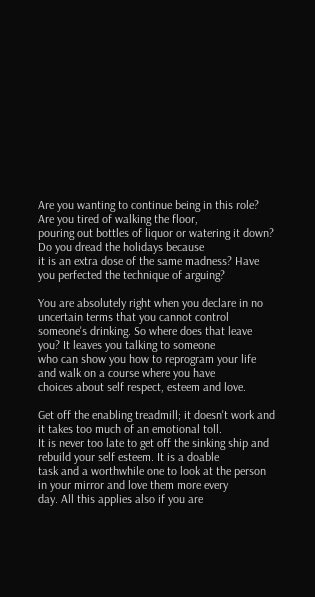Are you wanting to continue being in this role? Are you tired of walking the floor,
pouring out bottles of liquor or watering it down? Do you dread the holidays because
it is an extra dose of the same madness? Have you perfected the technique of arguing?

You are absolutely right when you declare in no uncertain terms that you cannot control
someone's drinking. So where does that leave you? It leaves you talking to someone
who can show you how to reprogram your life and walk on a course where you have
choices about self respect, esteem and love.

Get off the enabling treadmill; it doesn't work and it takes too much of an emotional toll.
It is never too late to get off the sinking ship and rebuild your self esteem. It is a doable
task and a worthwhile one to look at the person in your mirror and love them more every
day. All this applies also if you are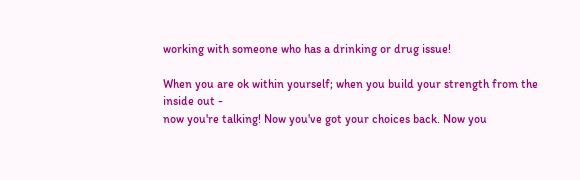working with someone who has a drinking or drug issue!

When you are ok within yourself; when you build your strength from the inside out -
now you're talking! Now you've got your choices back. Now you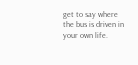get to say where
the bus is driven in your own life.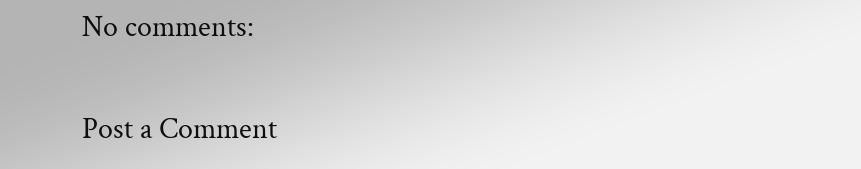No comments:

Post a Comment